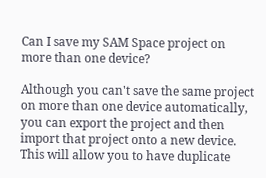Can I save my SAM Space project on more than one device?

Although you can't save the same project on more than one device automatically, you can export the project and then import that project onto a new device. This will allow you to have duplicate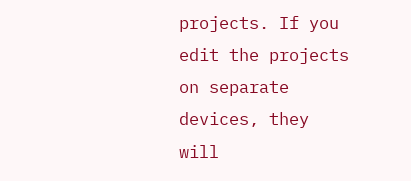projects. If you edit the projects on separate devices, they will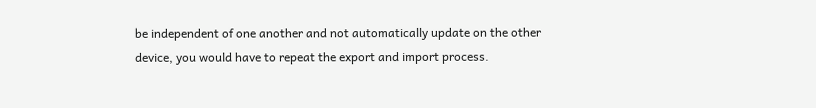be independent of one another and not automatically update on the other device, you would have to repeat the export and import process.